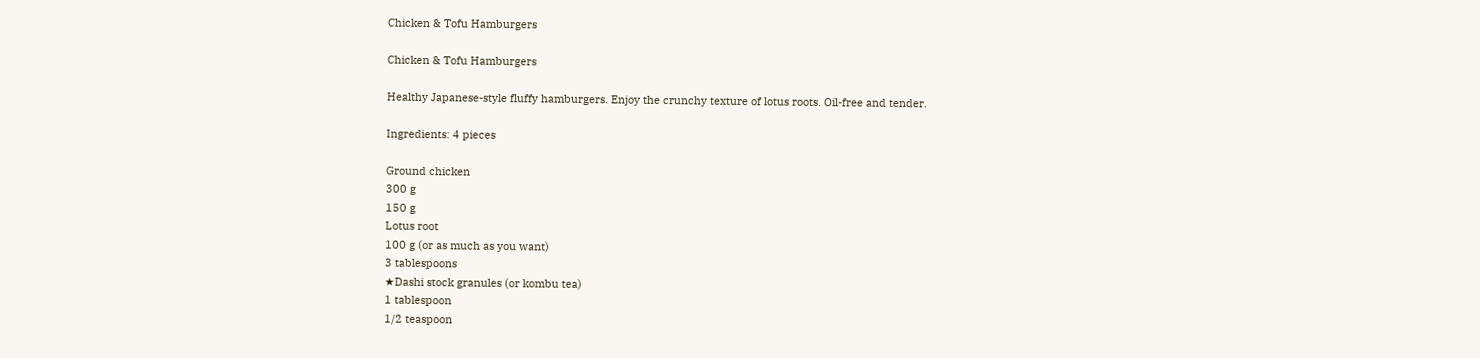Chicken & Tofu Hamburgers

Chicken & Tofu Hamburgers

Healthy Japanese-style fluffy hamburgers. Enjoy the crunchy texture of lotus roots. Oil-free and tender.

Ingredients: 4 pieces

Ground chicken
300 g
150 g
Lotus root
100 g (or as much as you want)
3 tablespoons
★Dashi stock granules (or kombu tea)
1 tablespoon
1/2 teaspoon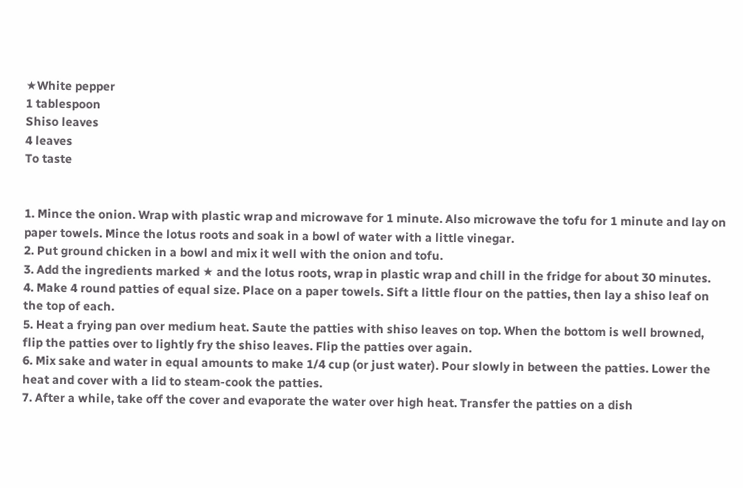★White pepper
1 tablespoon
Shiso leaves
4 leaves
To taste


1. Mince the onion. Wrap with plastic wrap and microwave for 1 minute. Also microwave the tofu for 1 minute and lay on paper towels. Mince the lotus roots and soak in a bowl of water with a little vinegar.
2. Put ground chicken in a bowl and mix it well with the onion and tofu.
3. Add the ingredients marked ★ and the lotus roots, wrap in plastic wrap and chill in the fridge for about 30 minutes.
4. Make 4 round patties of equal size. Place on a paper towels. Sift a little flour on the patties, then lay a shiso leaf on the top of each.
5. Heat a frying pan over medium heat. Saute the patties with shiso leaves on top. When the bottom is well browned, flip the patties over to lightly fry the shiso leaves. Flip the patties over again.
6. Mix sake and water in equal amounts to make 1/4 cup (or just water). Pour slowly in between the patties. Lower the heat and cover with a lid to steam-cook the patties.
7. After a while, take off the cover and evaporate the water over high heat. Transfer the patties on a dish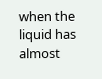when the liquid has almost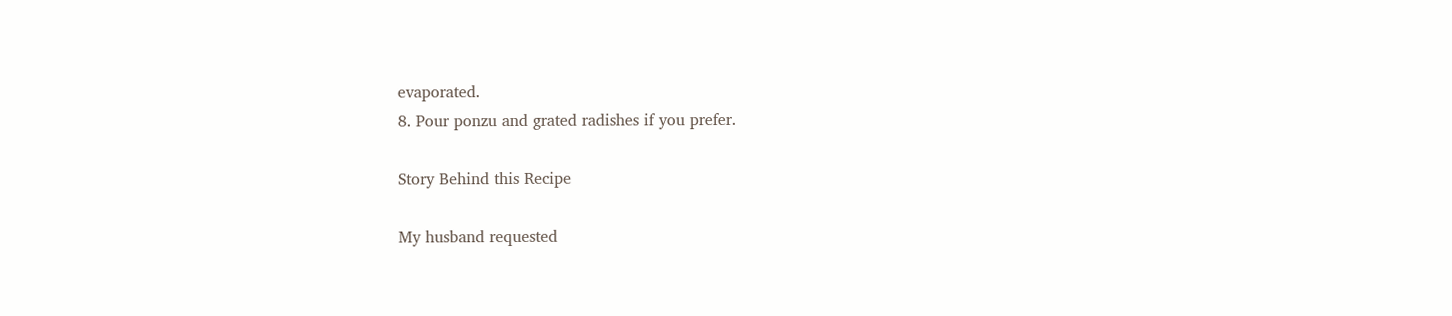evaporated.
8. Pour ponzu and grated radishes if you prefer.

Story Behind this Recipe

My husband requested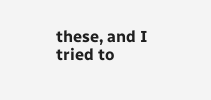these, and I tried to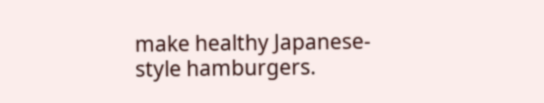make healthy Japanese-style hamburgers.